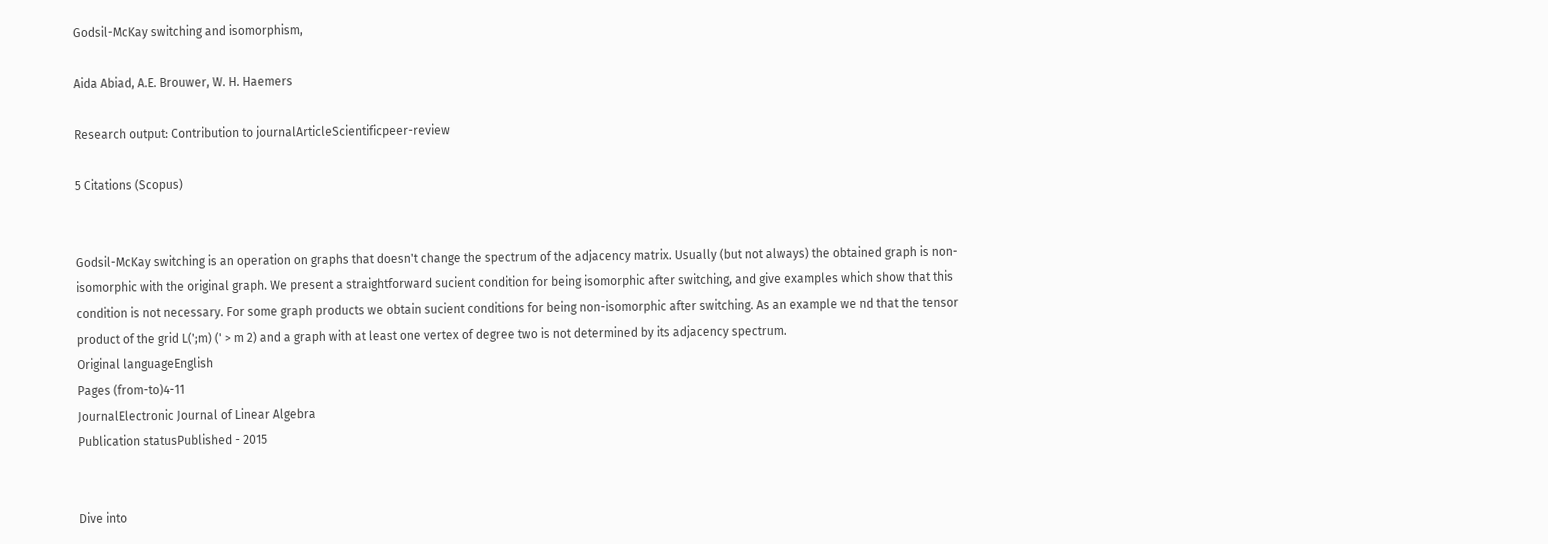Godsil-McKay switching and isomorphism,

Aida Abiad, A.E. Brouwer, W. H. Haemers

Research output: Contribution to journalArticleScientificpeer-review

5 Citations (Scopus)


Godsil-McKay switching is an operation on graphs that doesn't change the spectrum of the adjacency matrix. Usually (but not always) the obtained graph is non-isomorphic with the original graph. We present a straightforward sucient condition for being isomorphic after switching, and give examples which show that this condition is not necessary. For some graph products we obtain sucient conditions for being non-isomorphic after switching. As an example we nd that the tensor product of the grid L(';m) (' > m 2) and a graph with at least one vertex of degree two is not determined by its adjacency spectrum.
Original languageEnglish
Pages (from-to)4-11
JournalElectronic Journal of Linear Algebra
Publication statusPublished - 2015


Dive into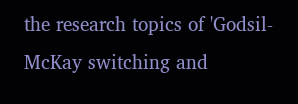the research topics of 'Godsil-McKay switching and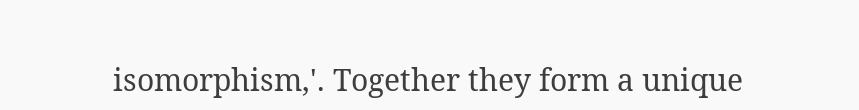isomorphism,'. Together they form a unique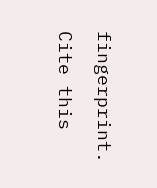fingerprint.

Cite this